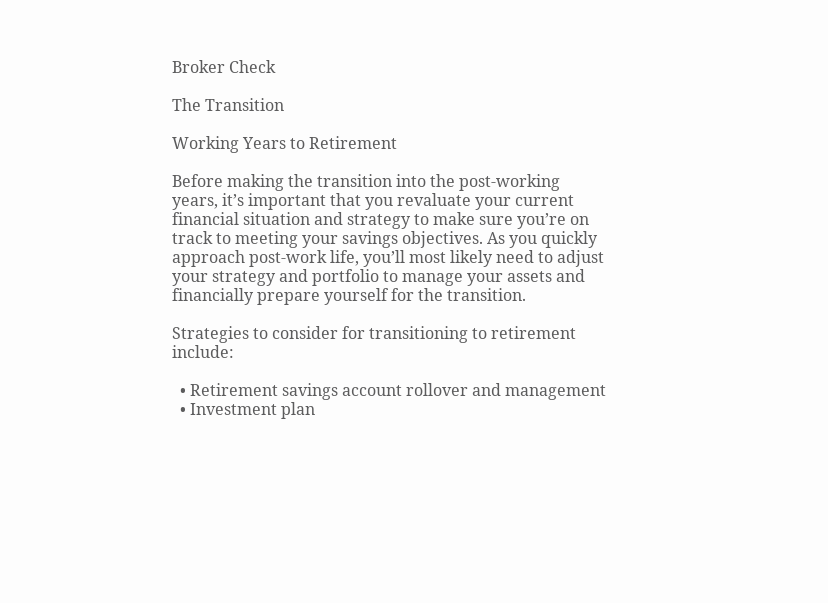Broker Check

The Transition

Working Years to Retirement

Before making the transition into the post-working years, it’s important that you revaluate your current financial situation and strategy to make sure you’re on track to meeting your savings objectives. As you quickly approach post-work life, you’ll most likely need to adjust your strategy and portfolio to manage your assets and financially prepare yourself for the transition.

Strategies to consider for transitioning to retirement include:

  • Retirement savings account rollover and management
  • Investment plan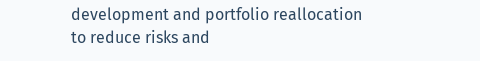development and portfolio reallocation to reduce risks and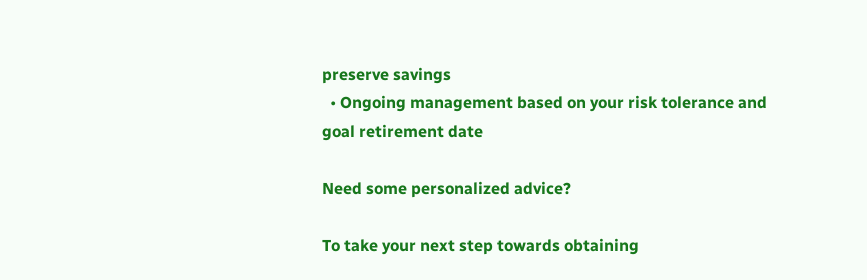preserve savings
  • Ongoing management based on your risk tolerance and goal retirement date

Need some personalized advice?

To take your next step towards obtaining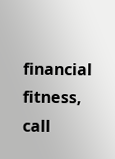financial fitness, call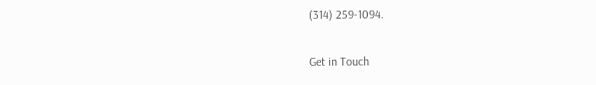(314) 259-1094.

Get in Touch